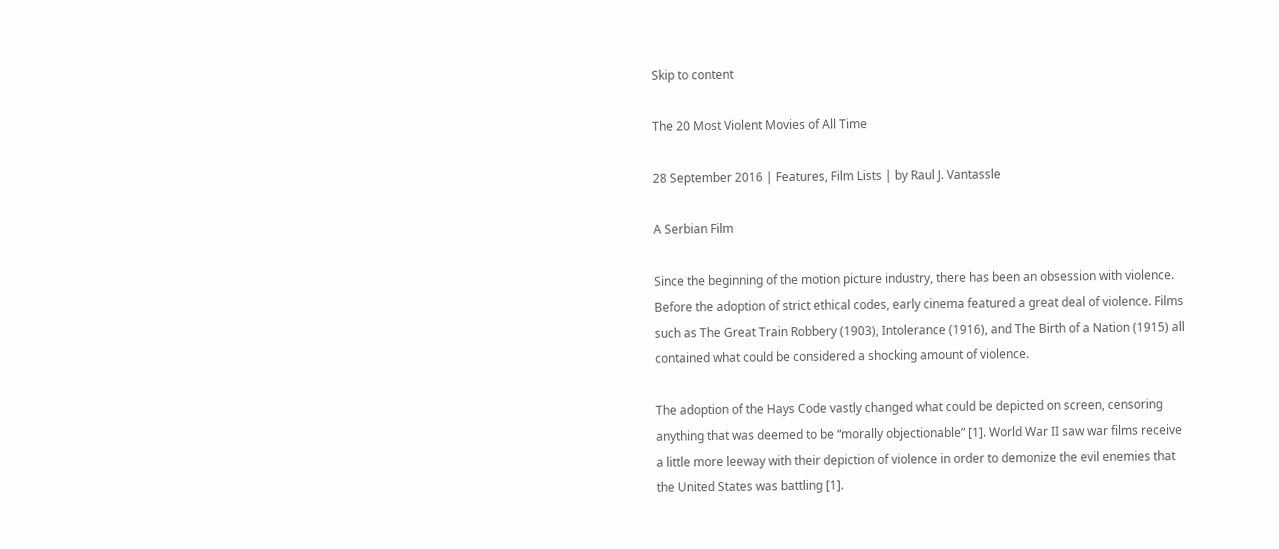Skip to content

The 20 Most Violent Movies of All Time

28 September 2016 | Features, Film Lists | by Raul J. Vantassle

A Serbian Film

Since the beginning of the motion picture industry, there has been an obsession with violence. Before the adoption of strict ethical codes, early cinema featured a great deal of violence. Films such as The Great Train Robbery (1903), Intolerance (1916), and The Birth of a Nation (1915) all contained what could be considered a shocking amount of violence.

The adoption of the Hays Code vastly changed what could be depicted on screen, censoring anything that was deemed to be “morally objectionable” [1]. World War II saw war films receive a little more leeway with their depiction of violence in order to demonize the evil enemies that the United States was battling [1].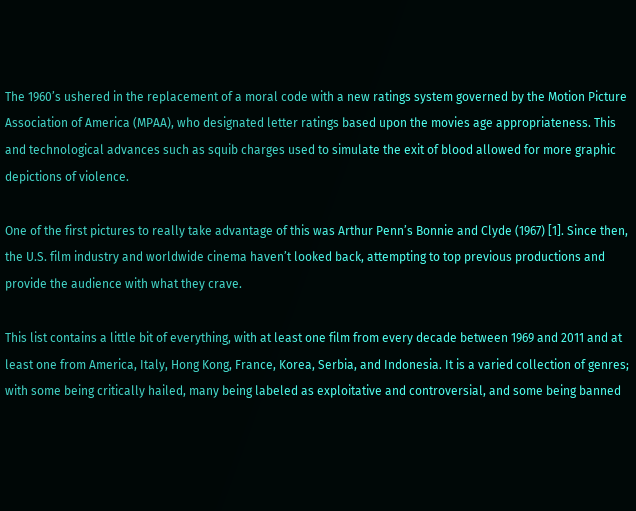The 1960’s ushered in the replacement of a moral code with a new ratings system governed by the Motion Picture Association of America (MPAA), who designated letter ratings based upon the movies age appropriateness. This and technological advances such as squib charges used to simulate the exit of blood allowed for more graphic depictions of violence.

One of the first pictures to really take advantage of this was Arthur Penn’s Bonnie and Clyde (1967) [1]. Since then, the U.S. film industry and worldwide cinema haven’t looked back, attempting to top previous productions and provide the audience with what they crave.

This list contains a little bit of everything, with at least one film from every decade between 1969 and 2011 and at least one from America, Italy, Hong Kong, France, Korea, Serbia, and Indonesia. It is a varied collection of genres; with some being critically hailed, many being labeled as exploitative and controversial, and some being banned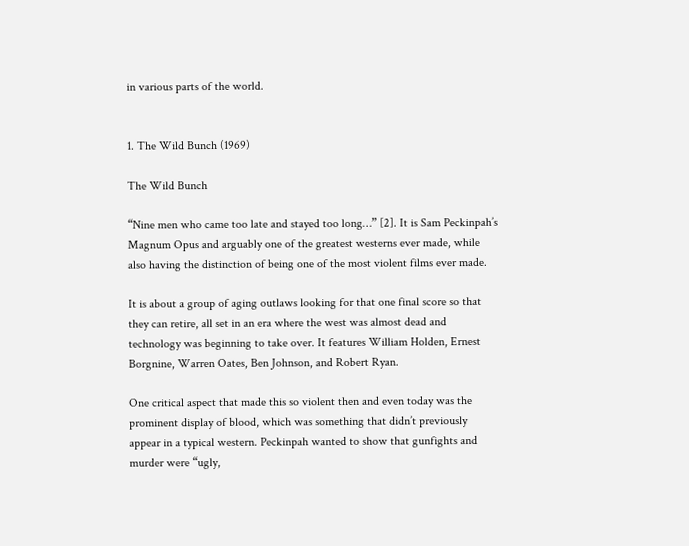in various parts of the world.


1. The Wild Bunch (1969)

The Wild Bunch

“Nine men who came too late and stayed too long…” [2]. It is Sam Peckinpah’s Magnum Opus and arguably one of the greatest westerns ever made, while also having the distinction of being one of the most violent films ever made.

It is about a group of aging outlaws looking for that one final score so that they can retire, all set in an era where the west was almost dead and technology was beginning to take over. It features William Holden, Ernest Borgnine, Warren Oates, Ben Johnson, and Robert Ryan.

One critical aspect that made this so violent then and even today was the prominent display of blood, which was something that didn’t previously appear in a typical western. Peckinpah wanted to show that gunfights and murder were “ugly,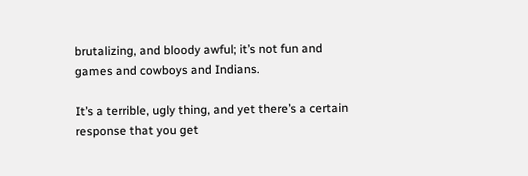brutalizing, and bloody awful; it’s not fun and games and cowboys and Indians.

It’s a terrible, ugly thing, and yet there’s a certain response that you get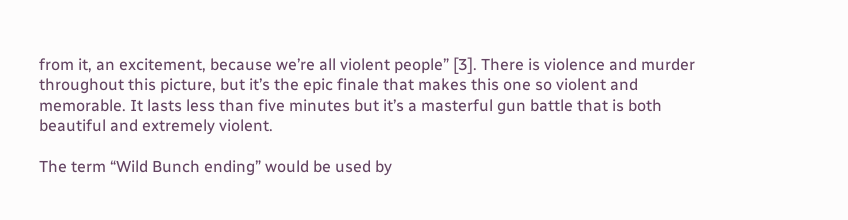from it, an excitement, because we’re all violent people” [3]. There is violence and murder throughout this picture, but it’s the epic finale that makes this one so violent and memorable. It lasts less than five minutes but it’s a masterful gun battle that is both beautiful and extremely violent.

The term “Wild Bunch ending” would be used by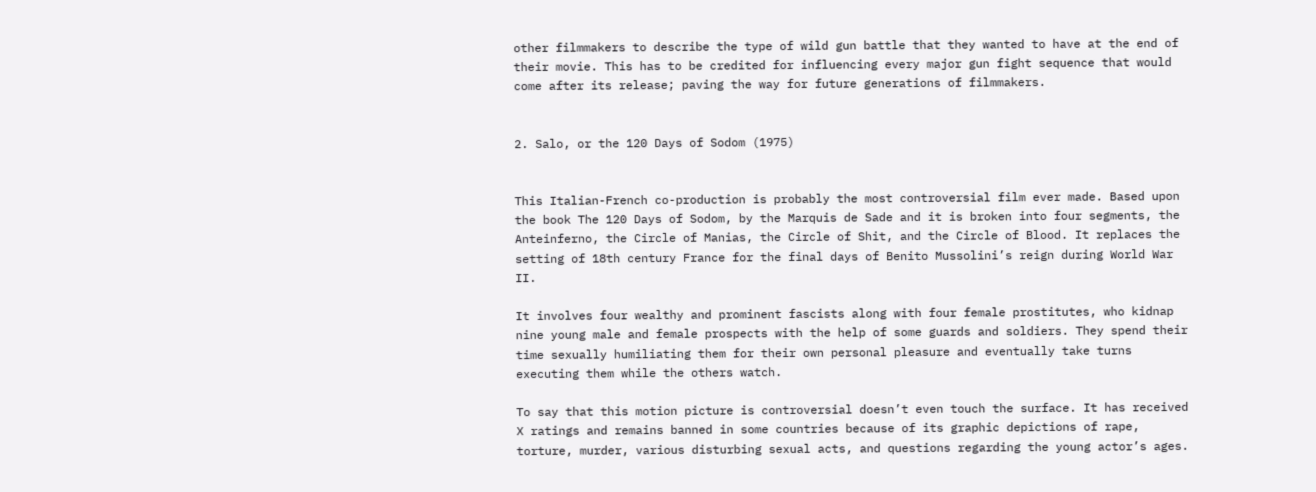other filmmakers to describe the type of wild gun battle that they wanted to have at the end of their movie. This has to be credited for influencing every major gun fight sequence that would come after its release; paving the way for future generations of filmmakers.


2. Salo, or the 120 Days of Sodom (1975)


This Italian-French co-production is probably the most controversial film ever made. Based upon the book The 120 Days of Sodom, by the Marquis de Sade and it is broken into four segments, the Anteinferno, the Circle of Manias, the Circle of Shit, and the Circle of Blood. It replaces the setting of 18th century France for the final days of Benito Mussolini’s reign during World War II.

It involves four wealthy and prominent fascists along with four female prostitutes, who kidnap nine young male and female prospects with the help of some guards and soldiers. They spend their time sexually humiliating them for their own personal pleasure and eventually take turns executing them while the others watch.

To say that this motion picture is controversial doesn’t even touch the surface. It has received X ratings and remains banned in some countries because of its graphic depictions of rape, torture, murder, various disturbing sexual acts, and questions regarding the young actor’s ages.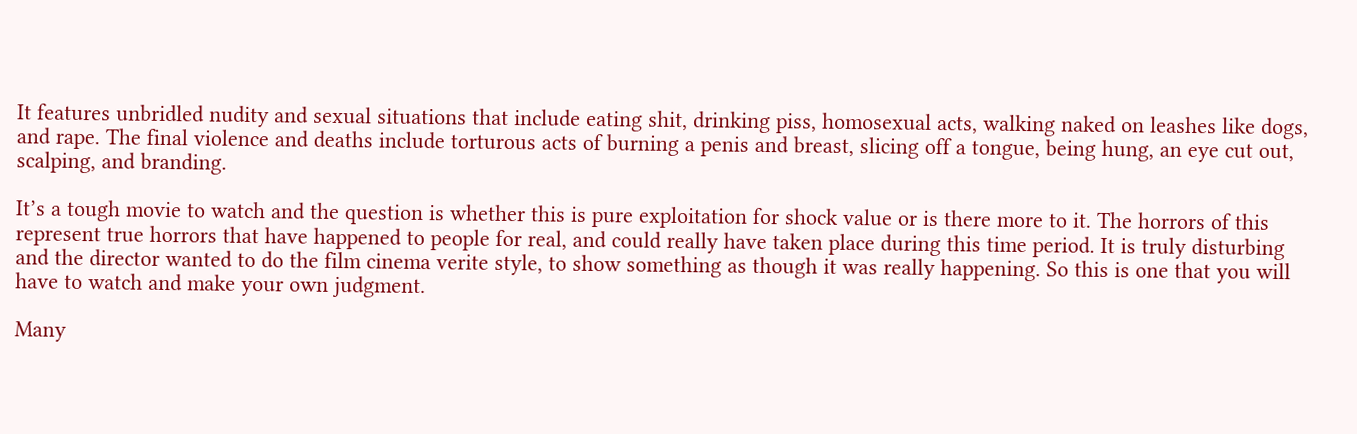It features unbridled nudity and sexual situations that include eating shit, drinking piss, homosexual acts, walking naked on leashes like dogs, and rape. The final violence and deaths include torturous acts of burning a penis and breast, slicing off a tongue, being hung, an eye cut out, scalping, and branding.

It’s a tough movie to watch and the question is whether this is pure exploitation for shock value or is there more to it. The horrors of this represent true horrors that have happened to people for real, and could really have taken place during this time period. It is truly disturbing and the director wanted to do the film cinema verite style, to show something as though it was really happening. So this is one that you will have to watch and make your own judgment.

Many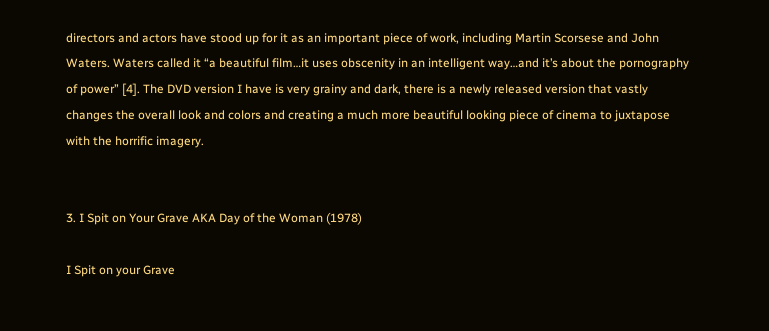directors and actors have stood up for it as an important piece of work, including Martin Scorsese and John Waters. Waters called it “a beautiful film…it uses obscenity in an intelligent way…and it’s about the pornography of power” [4]. The DVD version I have is very grainy and dark, there is a newly released version that vastly changes the overall look and colors and creating a much more beautiful looking piece of cinema to juxtapose with the horrific imagery.


3. I Spit on Your Grave AKA Day of the Woman (1978)

I Spit on your Grave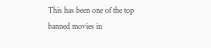This has been one of the top banned movies in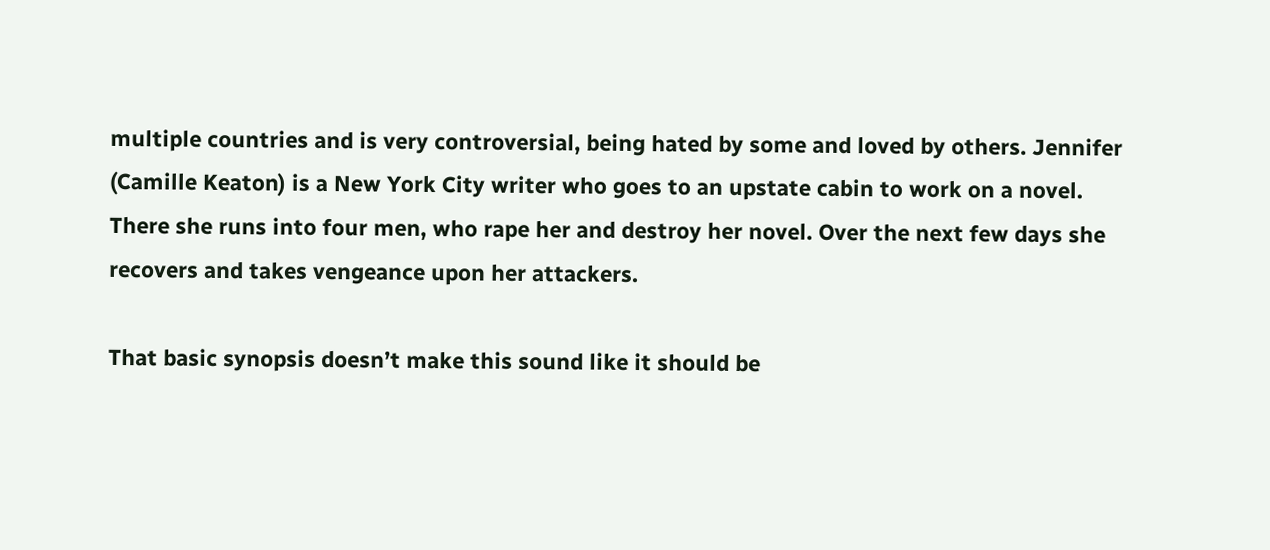multiple countries and is very controversial, being hated by some and loved by others. Jennifer (Camille Keaton) is a New York City writer who goes to an upstate cabin to work on a novel. There she runs into four men, who rape her and destroy her novel. Over the next few days she recovers and takes vengeance upon her attackers.

That basic synopsis doesn’t make this sound like it should be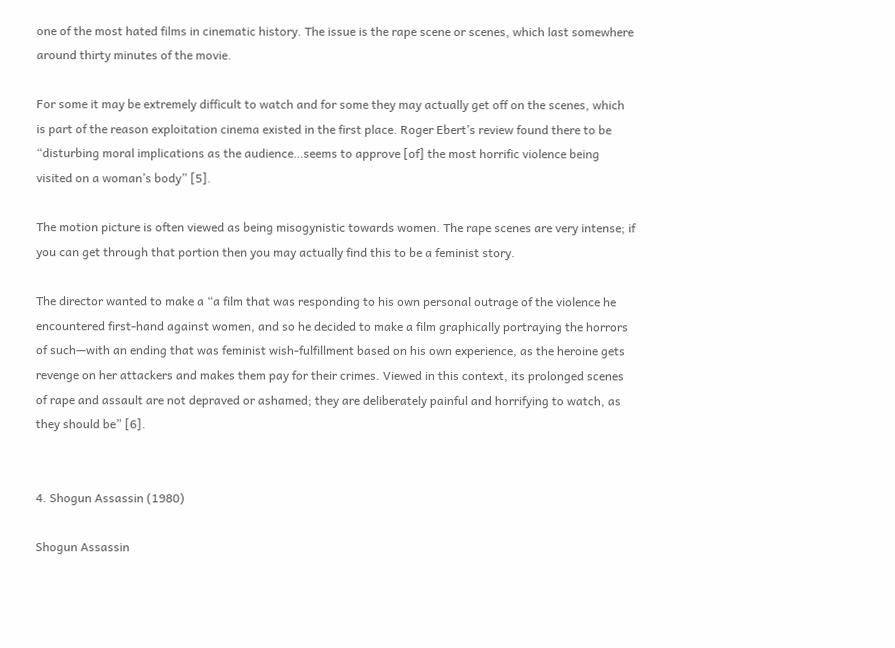one of the most hated films in cinematic history. The issue is the rape scene or scenes, which last somewhere around thirty minutes of the movie.

For some it may be extremely difficult to watch and for some they may actually get off on the scenes, which is part of the reason exploitation cinema existed in the first place. Roger Ebert’s review found there to be “disturbing moral implications as the audience…seems to approve [of] the most horrific violence being visited on a woman’s body” [5].

The motion picture is often viewed as being misogynistic towards women. The rape scenes are very intense; if you can get through that portion then you may actually find this to be a feminist story.

The director wanted to make a “a film that was responding to his own personal outrage of the violence he encountered first-hand against women, and so he decided to make a film graphically portraying the horrors of such—with an ending that was feminist wish-fulfillment based on his own experience, as the heroine gets revenge on her attackers and makes them pay for their crimes. Viewed in this context, its prolonged scenes of rape and assault are not depraved or ashamed; they are deliberately painful and horrifying to watch, as they should be” [6].


4. Shogun Assassin (1980)

Shogun Assassin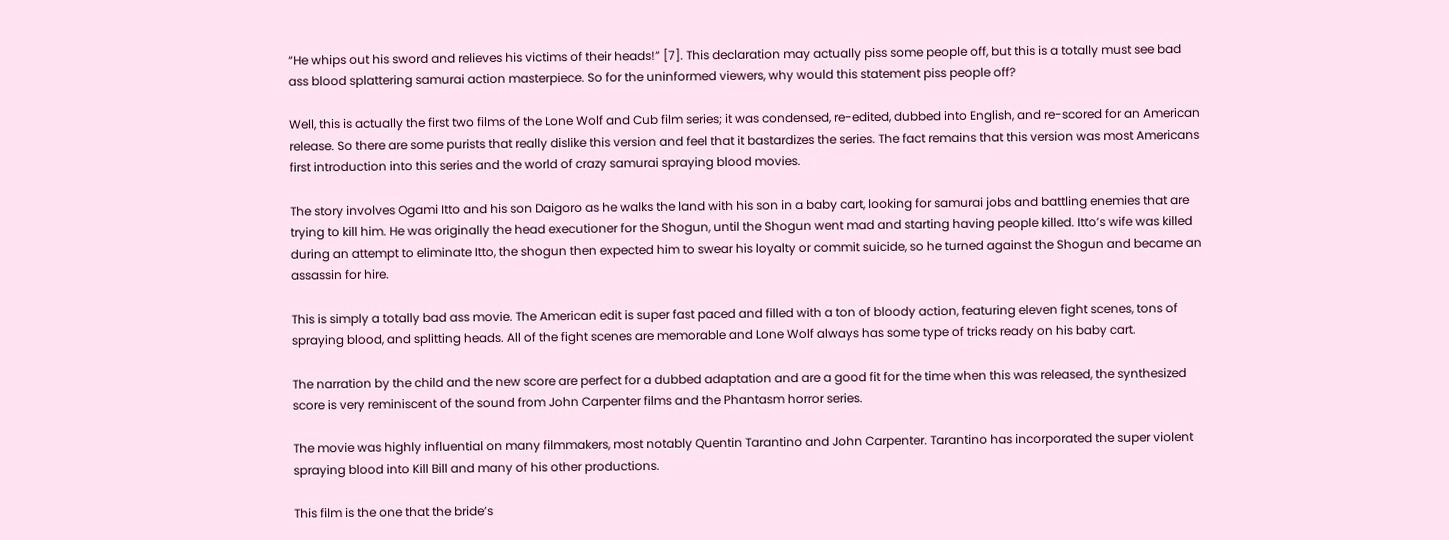“He whips out his sword and relieves his victims of their heads!” [7]. This declaration may actually piss some people off, but this is a totally must see bad ass blood splattering samurai action masterpiece. So for the uninformed viewers, why would this statement piss people off?

Well, this is actually the first two films of the Lone Wolf and Cub film series; it was condensed, re-edited, dubbed into English, and re-scored for an American release. So there are some purists that really dislike this version and feel that it bastardizes the series. The fact remains that this version was most Americans first introduction into this series and the world of crazy samurai spraying blood movies.

The story involves Ogami Itto and his son Daigoro as he walks the land with his son in a baby cart, looking for samurai jobs and battling enemies that are trying to kill him. He was originally the head executioner for the Shogun, until the Shogun went mad and starting having people killed. Itto’s wife was killed during an attempt to eliminate Itto, the shogun then expected him to swear his loyalty or commit suicide, so he turned against the Shogun and became an assassin for hire.

This is simply a totally bad ass movie. The American edit is super fast paced and filled with a ton of bloody action, featuring eleven fight scenes, tons of spraying blood, and splitting heads. All of the fight scenes are memorable and Lone Wolf always has some type of tricks ready on his baby cart.

The narration by the child and the new score are perfect for a dubbed adaptation and are a good fit for the time when this was released, the synthesized score is very reminiscent of the sound from John Carpenter films and the Phantasm horror series.

The movie was highly influential on many filmmakers, most notably Quentin Tarantino and John Carpenter. Tarantino has incorporated the super violent spraying blood into Kill Bill and many of his other productions.

This film is the one that the bride’s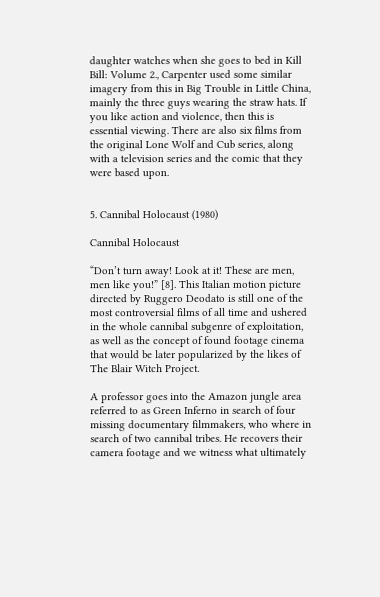daughter watches when she goes to bed in Kill Bill: Volume 2., Carpenter used some similar imagery from this in Big Trouble in Little China, mainly the three guys wearing the straw hats. If you like action and violence, then this is essential viewing. There are also six films from the original Lone Wolf and Cub series, along with a television series and the comic that they were based upon.


5. Cannibal Holocaust (1980)

Cannibal Holocaust

“Don’t turn away! Look at it! These are men, men like you!” [8]. This Italian motion picture directed by Ruggero Deodato is still one of the most controversial films of all time and ushered in the whole cannibal subgenre of exploitation, as well as the concept of found footage cinema that would be later popularized by the likes of The Blair Witch Project.

A professor goes into the Amazon jungle area referred to as Green Inferno in search of four missing documentary filmmakers, who where in search of two cannibal tribes. He recovers their camera footage and we witness what ultimately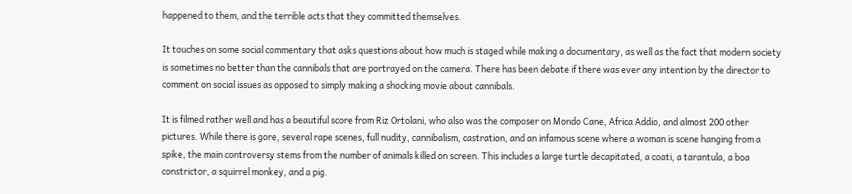happened to them, and the terrible acts that they committed themselves.

It touches on some social commentary that asks questions about how much is staged while making a documentary, as well as the fact that modern society is sometimes no better than the cannibals that are portrayed on the camera. There has been debate if there was ever any intention by the director to comment on social issues as opposed to simply making a shocking movie about cannibals.

It is filmed rather well and has a beautiful score from Riz Ortolani, who also was the composer on Mondo Cane, Africa Addio, and almost 200 other pictures. While there is gore, several rape scenes, full nudity, cannibalism, castration, and an infamous scene where a woman is scene hanging from a spike, the main controversy stems from the number of animals killed on screen. This includes a large turtle decapitated, a coati, a tarantula, a boa constrictor, a squirrel monkey, and a pig.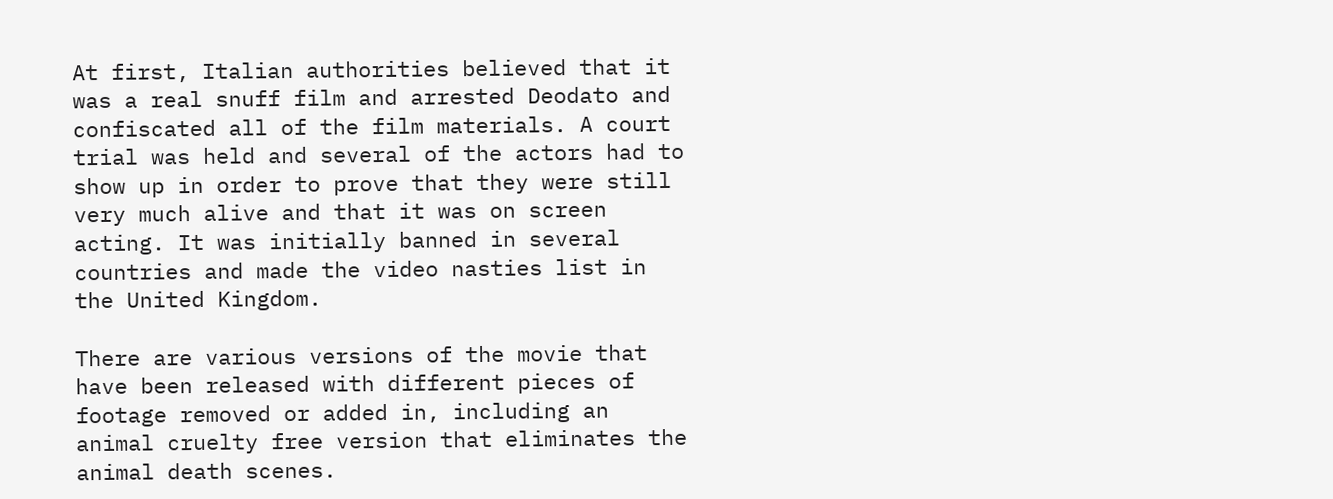At first, Italian authorities believed that it was a real snuff film and arrested Deodato and confiscated all of the film materials. A court trial was held and several of the actors had to show up in order to prove that they were still very much alive and that it was on screen acting. It was initially banned in several countries and made the video nasties list in the United Kingdom.

There are various versions of the movie that have been released with different pieces of footage removed or added in, including an animal cruelty free version that eliminates the animal death scenes.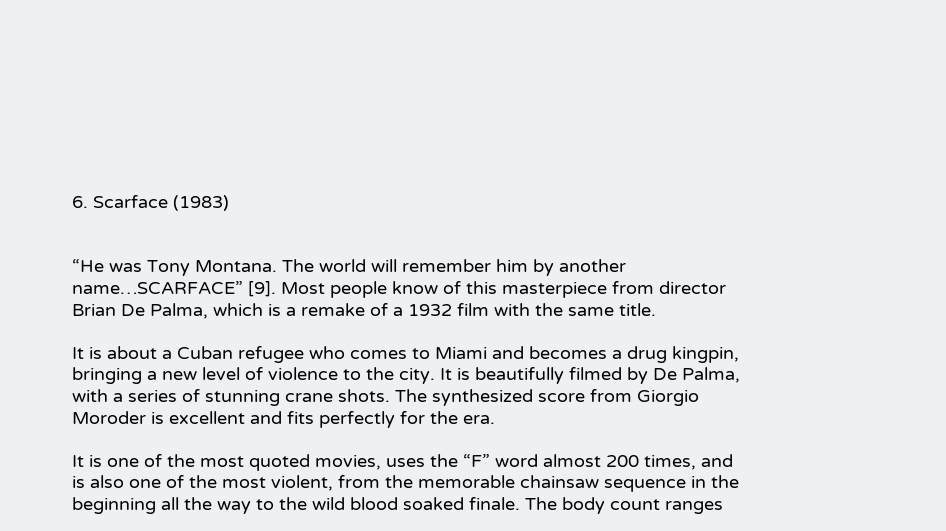6. Scarface (1983)


“He was Tony Montana. The world will remember him by another name…SCARFACE” [9]. Most people know of this masterpiece from director Brian De Palma, which is a remake of a 1932 film with the same title.

It is about a Cuban refugee who comes to Miami and becomes a drug kingpin, bringing a new level of violence to the city. It is beautifully filmed by De Palma, with a series of stunning crane shots. The synthesized score from Giorgio Moroder is excellent and fits perfectly for the era.

It is one of the most quoted movies, uses the “F” word almost 200 times, and is also one of the most violent, from the memorable chainsaw sequence in the beginning all the way to the wild blood soaked finale. The body count ranges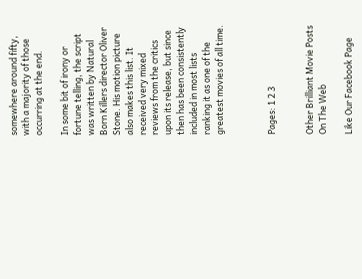somewhere around fifty, with a majority of those occurring at the end.

In some bit of irony or fortune telling, the script was written by Natural Born Killers director Oliver Stone. His motion picture also makes this list. It received very mixed reviews from the critics upon its release, but since then has been consistently included in most lists ranking it as one of the greatest movies of all time.



Pages: 1 2 3


Other Brilliant Movie Posts On The Web

Like Our Facebook Page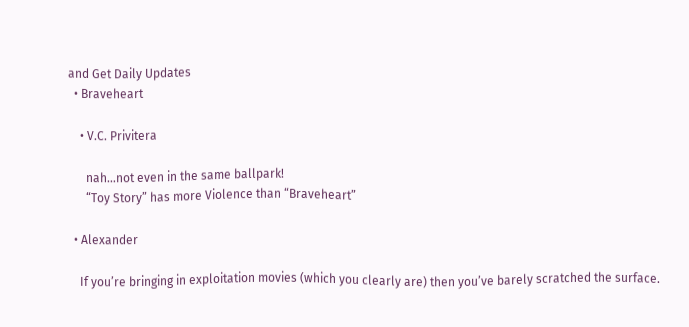and Get Daily Updates
  • Braveheart

    • V.C. Privitera

      nah…not even in the same ballpark!
      “Toy Story” has more Violence than “Braveheart”

  • Alexander

    If you’re bringing in exploitation movies (which you clearly are) then you’ve barely scratched the surface.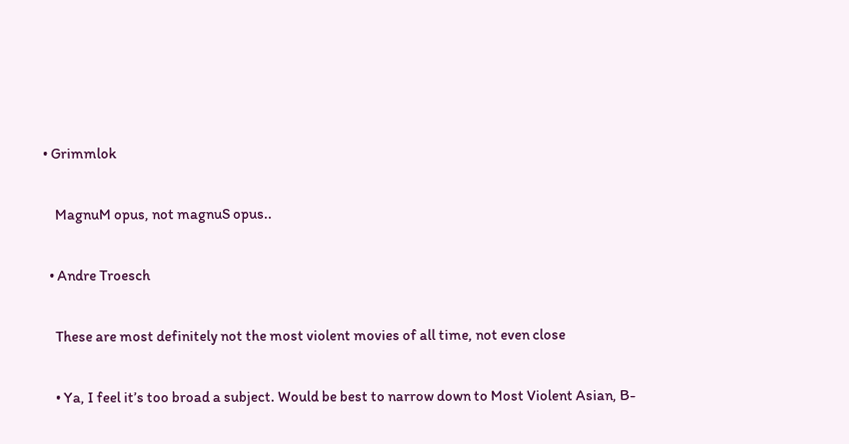• Grimmlok

    MagnuM opus, not magnuS opus..

  • Andre Troesch

    These are most definitely not the most violent movies of all time, not even close

    • Ya, I feel it’s too broad a subject. Would be best to narrow down to Most Violent Asian, B-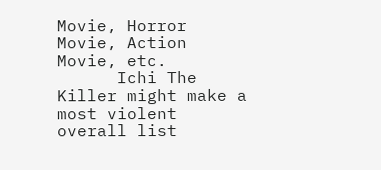Movie, Horror Movie, Action Movie, etc.
      Ichi The Killer might make a most violent overall list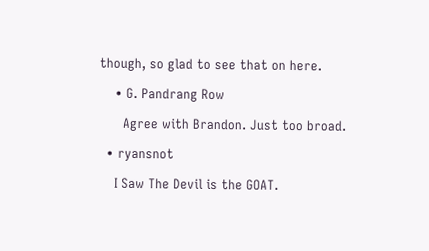though, so glad to see that on here.

    • G. Pandrang Row

      Agree with Brandon. Just too broad.

  • ryansnot

    I Saw The Devil is the GOAT.